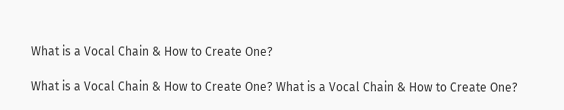What is a Vocal Chain & How to Create One?

What is a Vocal Chain & How to Create One? What is a Vocal Chain & How to Create One?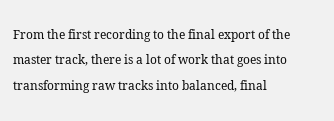From the first recording to the final export of the master track, there is a lot of work that goes into transforming raw tracks into balanced, final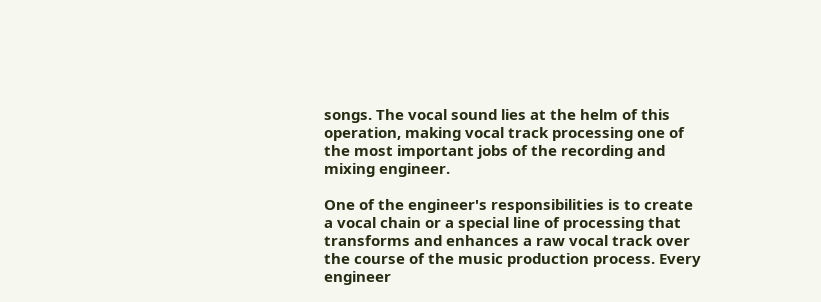songs. The vocal sound lies at the helm of this operation, making vocal track processing one of the most important jobs of the recording and mixing engineer.

One of the engineer's responsibilities is to create a vocal chain or a special line of processing that transforms and enhances a raw vocal track over the course of the music production process. Every engineer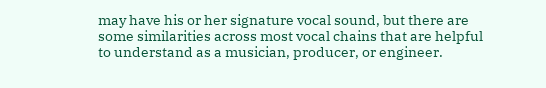may have his or her signature vocal sound, but there are some similarities across most vocal chains that are helpful to understand as a musician, producer, or engineer.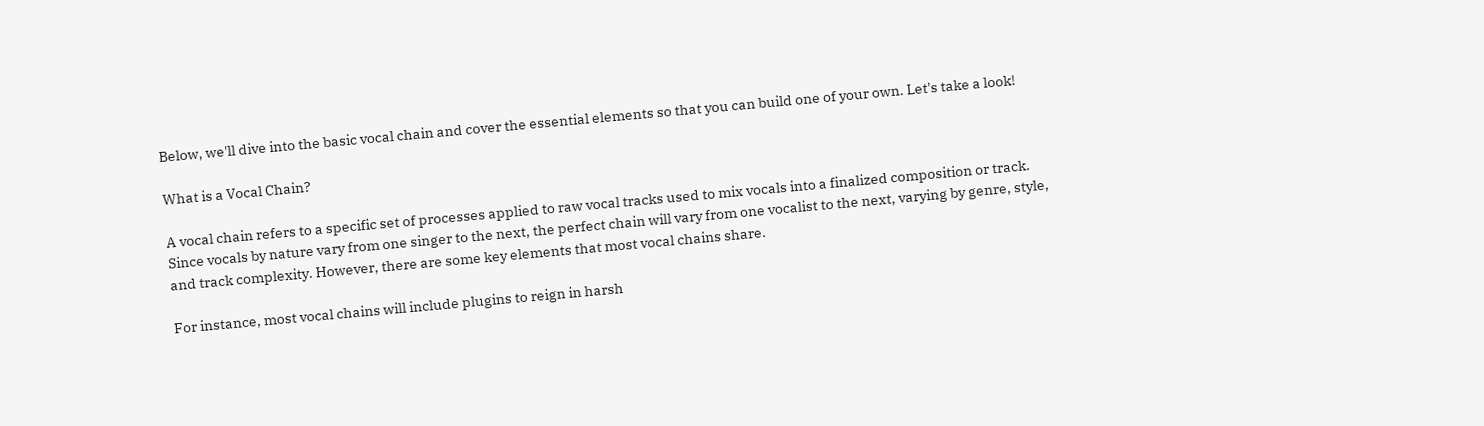Below, we'll dive into the basic vocal chain and cover the essential elements so that you can build one of your own. Let's take a look!

What is a Vocal Chain?

A vocal chain refers to a specific set of processes applied to raw vocal tracks used to mix vocals into a finalized composition or track. Since vocals by nature vary from one singer to the next, the perfect chain will vary from one vocalist to the next, varying by genre, style, and track complexity. However, there are some key elements that most vocal chains share.

For instance, most vocal chains will include plugins to reign in harsh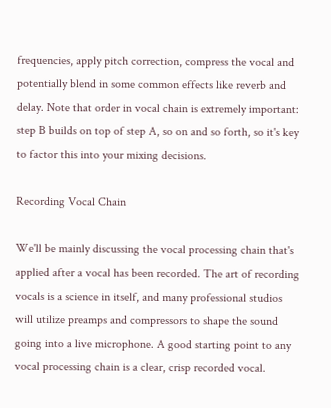frequencies, apply pitch correction, compress the vocal and potentially blend in some common effects like reverb and delay. Note that order in vocal chain is extremely important: step B builds on top of step A, so on and so forth, so it's key to factor this into your mixing decisions.

Recording Vocal Chain

We'll be mainly discussing the vocal processing chain that's applied after a vocal has been recorded. The art of recording vocals is a science in itself, and many professional studios will utilize preamps and compressors to shape the sound going into a live microphone. A good starting point to any vocal processing chain is a clear, crisp recorded vocal.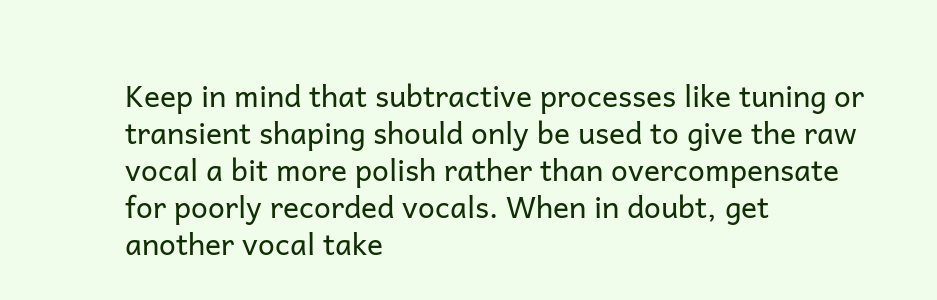Keep in mind that subtractive processes like tuning or transient shaping should only be used to give the raw vocal a bit more polish rather than overcompensate for poorly recorded vocals. When in doubt, get another vocal take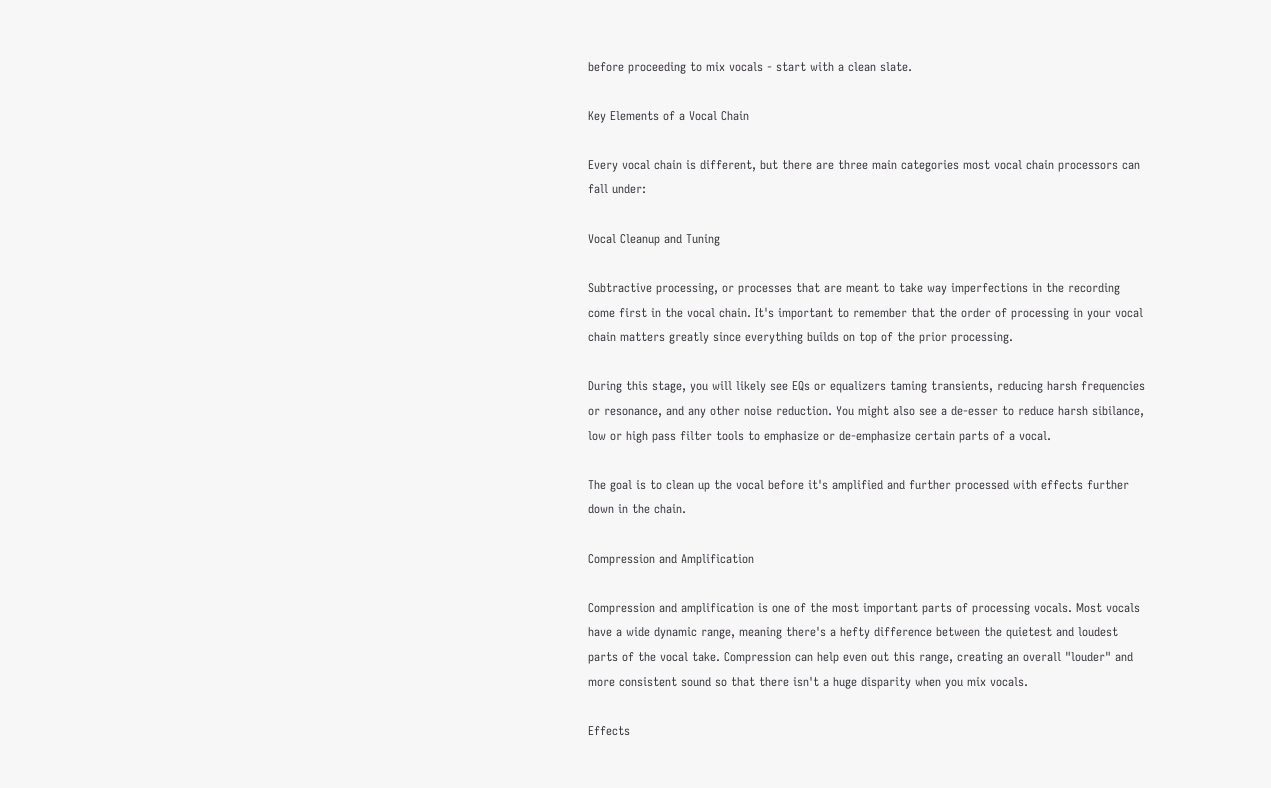before proceeding to mix vocals - start with a clean slate.

Key Elements of a Vocal Chain

Every vocal chain is different, but there are three main categories most vocal chain processors can fall under:

Vocal Cleanup and Tuning

Subtractive processing, or processes that are meant to take way imperfections in the recording come first in the vocal chain. It's important to remember that the order of processing in your vocal chain matters greatly since everything builds on top of the prior processing.

During this stage, you will likely see EQs or equalizers taming transients, reducing harsh frequencies or resonance, and any other noise reduction. You might also see a de-esser to reduce harsh sibilance, low or high pass filter tools to emphasize or de-emphasize certain parts of a vocal.

The goal is to clean up the vocal before it's amplified and further processed with effects further down in the chain.

Compression and Amplification

Compression and amplification is one of the most important parts of processing vocals. Most vocals have a wide dynamic range, meaning there's a hefty difference between the quietest and loudest parts of the vocal take. Compression can help even out this range, creating an overall "louder" and more consistent sound so that there isn't a huge disparity when you mix vocals.

Effects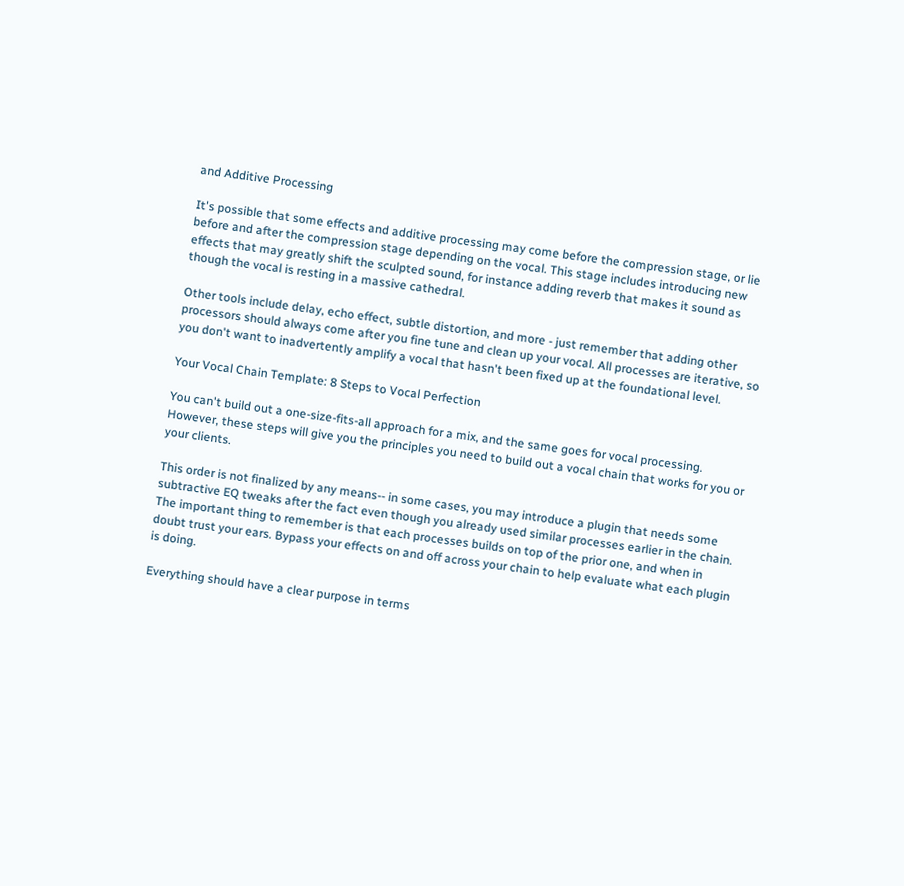and Additive Processing

It's possible that some effects and additive processing may come before the compression stage, or lie before and after the compression stage depending on the vocal. This stage includes introducing new effects that may greatly shift the sculpted sound, for instance adding reverb that makes it sound as though the vocal is resting in a massive cathedral.

Other tools include delay, echo effect, subtle distortion, and more - just remember that adding other processors should always come after you fine tune and clean up your vocal. All processes are iterative, so you don't want to inadvertently amplify a vocal that hasn't been fixed up at the foundational level.

Your Vocal Chain Template: 8 Steps to Vocal Perfection

You can't build out a one-size-fits-all approach for a mix, and the same goes for vocal processing. However, these steps will give you the principles you need to build out a vocal chain that works for you or your clients.

This order is not finalized by any means-- in some cases, you may introduce a plugin that needs some subtractive EQ tweaks after the fact even though you already used similar processes earlier in the chain. The important thing to remember is that each processes builds on top of the prior one, and when in doubt trust your ears. Bypass your effects on and off across your chain to help evaluate what each plugin is doing.

Everything should have a clear purpose in terms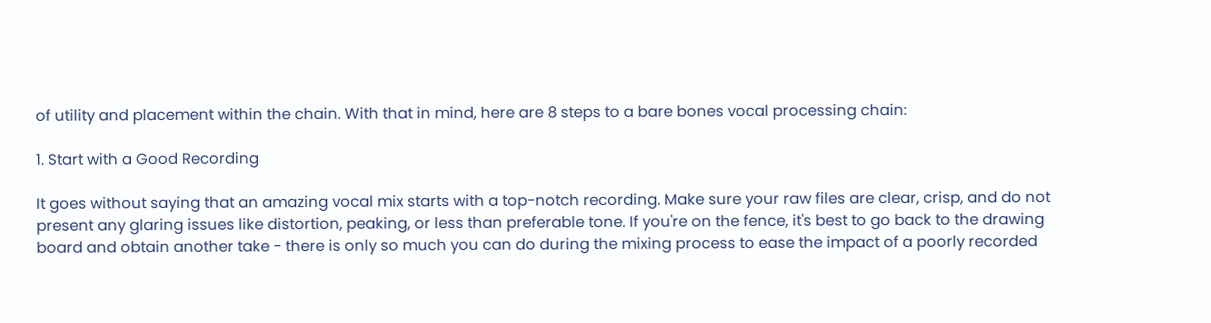of utility and placement within the chain. With that in mind, here are 8 steps to a bare bones vocal processing chain:

1. Start with a Good Recording

It goes without saying that an amazing vocal mix starts with a top-notch recording. Make sure your raw files are clear, crisp, and do not present any glaring issues like distortion, peaking, or less than preferable tone. If you're on the fence, it's best to go back to the drawing board and obtain another take - there is only so much you can do during the mixing process to ease the impact of a poorly recorded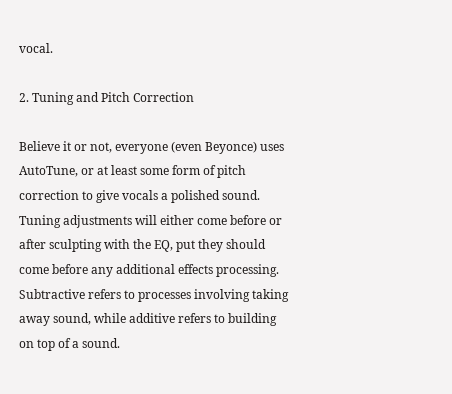vocal.

2. Tuning and Pitch Correction

Believe it or not, everyone (even Beyonce) uses AutoTune, or at least some form of pitch correction to give vocals a polished sound. Tuning adjustments will either come before or after sculpting with the EQ, put they should come before any additional effects processing. Subtractive refers to processes involving taking away sound, while additive refers to building on top of a sound.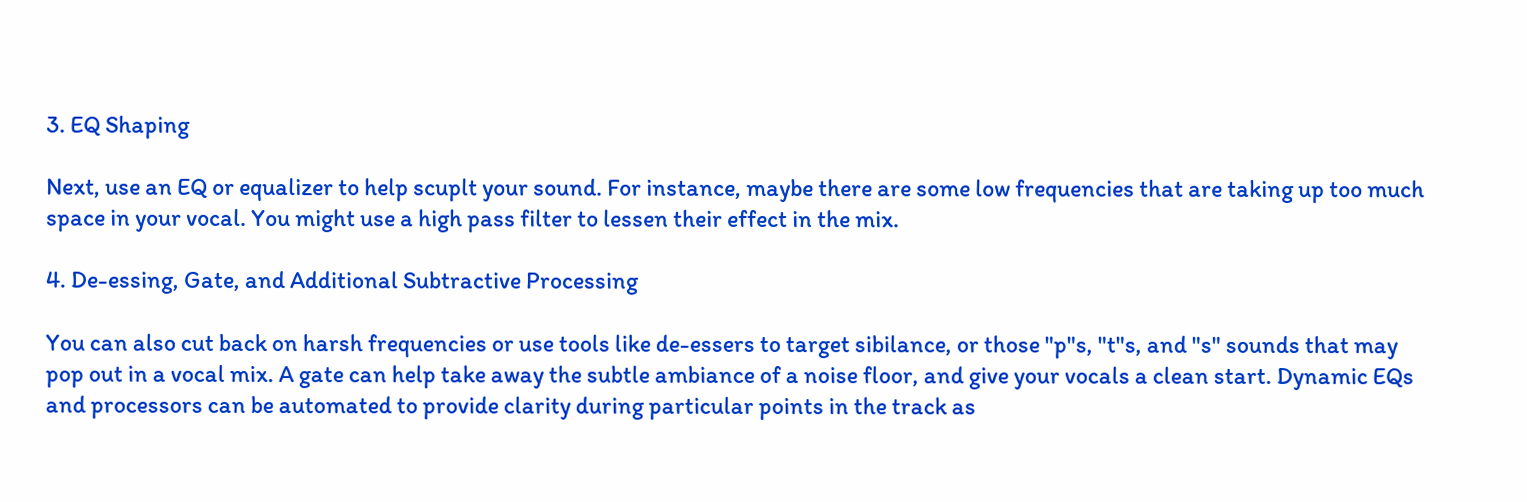3. EQ Shaping

Next, use an EQ or equalizer to help scuplt your sound. For instance, maybe there are some low frequencies that are taking up too much space in your vocal. You might use a high pass filter to lessen their effect in the mix.

4. De-essing, Gate, and Additional Subtractive Processing

You can also cut back on harsh frequencies or use tools like de-essers to target sibilance, or those "p"s, "t"s, and "s" sounds that may pop out in a vocal mix. A gate can help take away the subtle ambiance of a noise floor, and give your vocals a clean start. Dynamic EQs and processors can be automated to provide clarity during particular points in the track as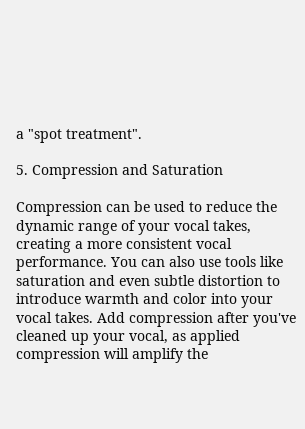a "spot treatment".

5. Compression and Saturation

Compression can be used to reduce the dynamic range of your vocal takes, creating a more consistent vocal performance. You can also use tools like saturation and even subtle distortion to introduce warmth and color into your vocal takes. Add compression after you've cleaned up your vocal, as applied compression will amplify the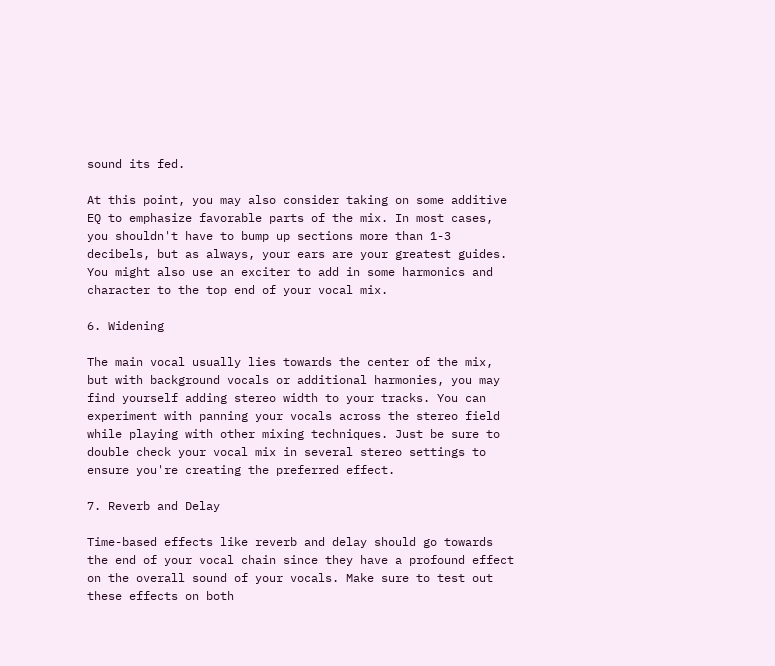sound its fed.

At this point, you may also consider taking on some additive EQ to emphasize favorable parts of the mix. In most cases, you shouldn't have to bump up sections more than 1-3 decibels, but as always, your ears are your greatest guides. You might also use an exciter to add in some harmonics and character to the top end of your vocal mix.

6. Widening

The main vocal usually lies towards the center of the mix, but with background vocals or additional harmonies, you may find yourself adding stereo width to your tracks. You can experiment with panning your vocals across the stereo field while playing with other mixing techniques. Just be sure to double check your vocal mix in several stereo settings to ensure you're creating the preferred effect.

7. Reverb and Delay

Time-based effects like reverb and delay should go towards the end of your vocal chain since they have a profound effect on the overall sound of your vocals. Make sure to test out these effects on both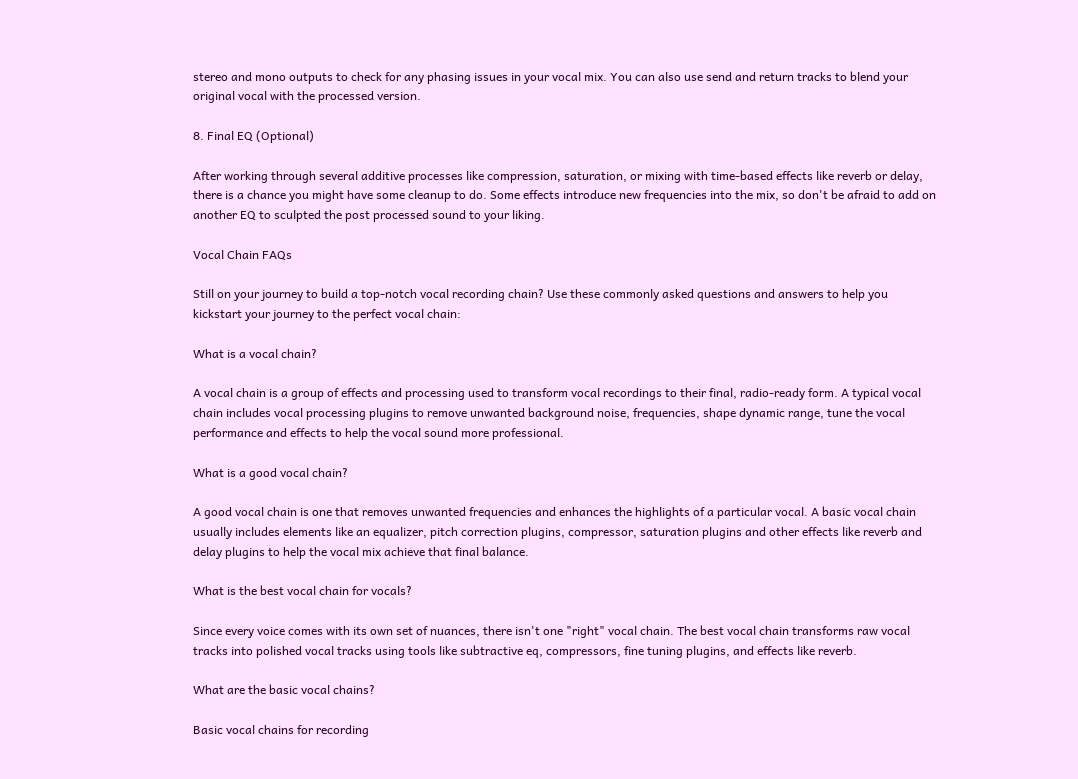stereo and mono outputs to check for any phasing issues in your vocal mix. You can also use send and return tracks to blend your original vocal with the processed version.

8. Final EQ (Optional)

After working through several additive processes like compression, saturation, or mixing with time-based effects like reverb or delay, there is a chance you might have some cleanup to do. Some effects introduce new frequencies into the mix, so don't be afraid to add on another EQ to sculpted the post processed sound to your liking.

Vocal Chain FAQs

Still on your journey to build a top-notch vocal recording chain? Use these commonly asked questions and answers to help you kickstart your journey to the perfect vocal chain:

What is a vocal chain?

A vocal chain is a group of effects and processing used to transform vocal recordings to their final, radio-ready form. A typical vocal chain includes vocal processing plugins to remove unwanted background noise, frequencies, shape dynamic range, tune the vocal performance and effects to help the vocal sound more professional.

What is a good vocal chain?

A good vocal chain is one that removes unwanted frequencies and enhances the highlights of a particular vocal. A basic vocal chain usually includes elements like an equalizer, pitch correction plugins, compressor, saturation plugins and other effects like reverb and delay plugins to help the vocal mix achieve that final balance.

What is the best vocal chain for vocals?

Since every voice comes with its own set of nuances, there isn't one "right" vocal chain. The best vocal chain transforms raw vocal tracks into polished vocal tracks using tools like subtractive eq, compressors, fine tuning plugins, and effects like reverb.

What are the basic vocal chains?

Basic vocal chains for recording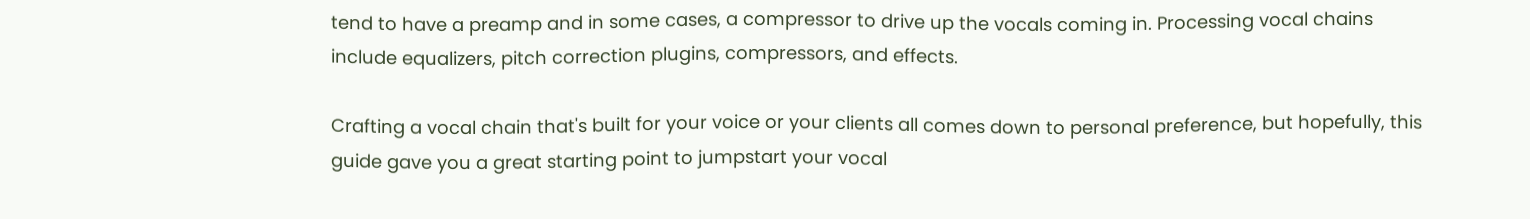tend to have a preamp and in some cases, a compressor to drive up the vocals coming in. Processing vocal chains include equalizers, pitch correction plugins, compressors, and effects.

Crafting a vocal chain that's built for your voice or your clients all comes down to personal preference, but hopefully, this guide gave you a great starting point to jumpstart your vocal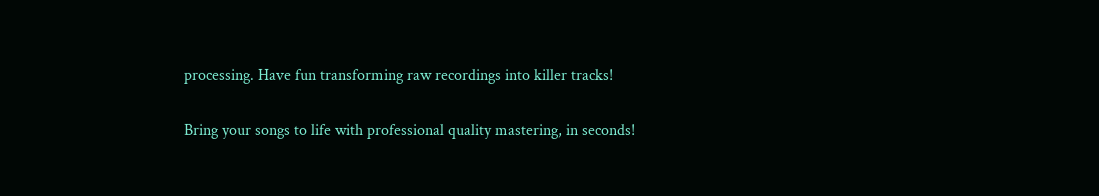processing. Have fun transforming raw recordings into killer tracks!

Bring your songs to life with professional quality mastering, in seconds!